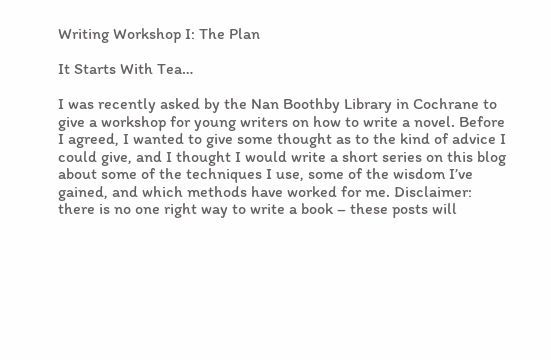Writing Workshop I: The Plan

It Starts With Tea…

I was recently asked by the Nan Boothby Library in Cochrane to give a workshop for young writers on how to write a novel. Before I agreed, I wanted to give some thought as to the kind of advice I could give, and I thought I would write a short series on this blog about some of the techniques I use, some of the wisdom I’ve gained, and which methods have worked for me. Disclaimer: there is no one right way to write a book – these posts will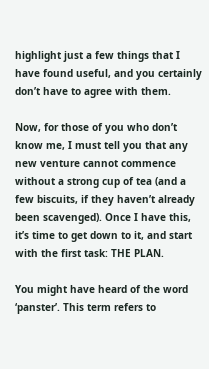highlight just a few things that I have found useful, and you certainly don’t have to agree with them.

Now, for those of you who don’t know me, I must tell you that any new venture cannot commence without a strong cup of tea (and a few biscuits, if they haven’t already been scavenged). Once I have this, it’s time to get down to it, and start with the first task: THE PLAN.

You might have heard of the word ‘panster’. This term refers to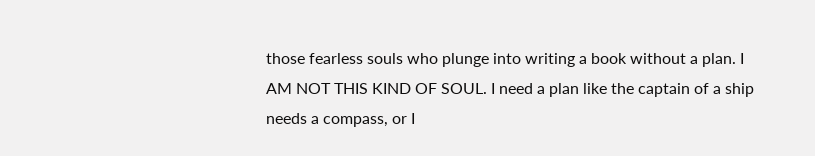those fearless souls who plunge into writing a book without a plan. I AM NOT THIS KIND OF SOUL. I need a plan like the captain of a ship needs a compass, or I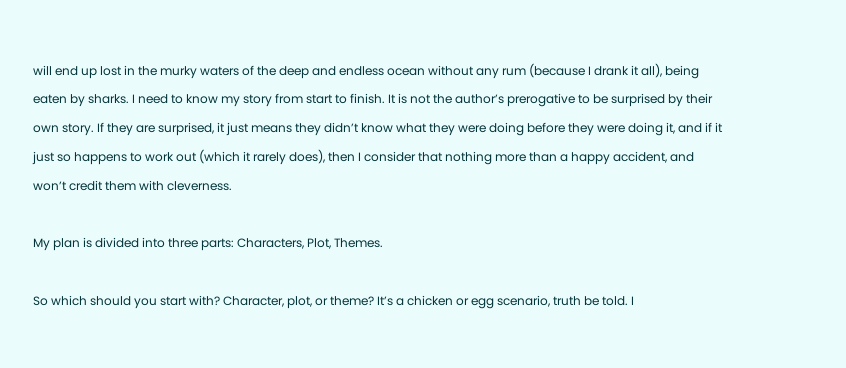will end up lost in the murky waters of the deep and endless ocean without any rum (because I drank it all), being eaten by sharks. I need to know my story from start to finish. It is not the author’s prerogative to be surprised by their own story. If they are surprised, it just means they didn’t know what they were doing before they were doing it, and if it just so happens to work out (which it rarely does), then I consider that nothing more than a happy accident, and won’t credit them with cleverness.

My plan is divided into three parts: Characters, Plot, Themes.

So which should you start with? Character, plot, or theme? It’s a chicken or egg scenario, truth be told. I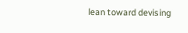lean toward devising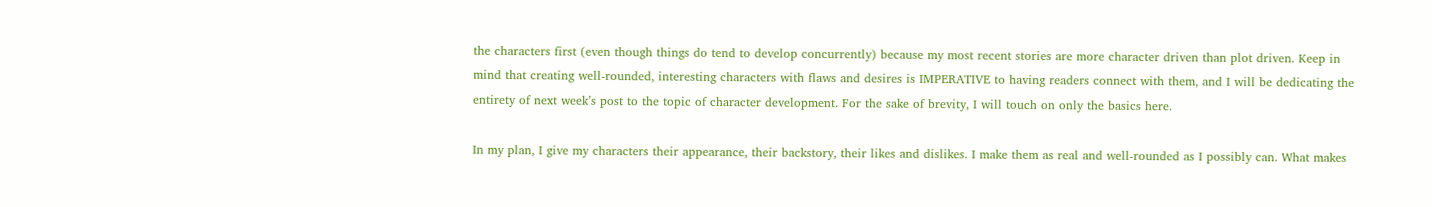the characters first (even though things do tend to develop concurrently) because my most recent stories are more character driven than plot driven. Keep in mind that creating well-rounded, interesting characters with flaws and desires is IMPERATIVE to having readers connect with them, and I will be dedicating the entirety of next week’s post to the topic of character development. For the sake of brevity, I will touch on only the basics here.

In my plan, I give my characters their appearance, their backstory, their likes and dislikes. I make them as real and well-rounded as I possibly can. What makes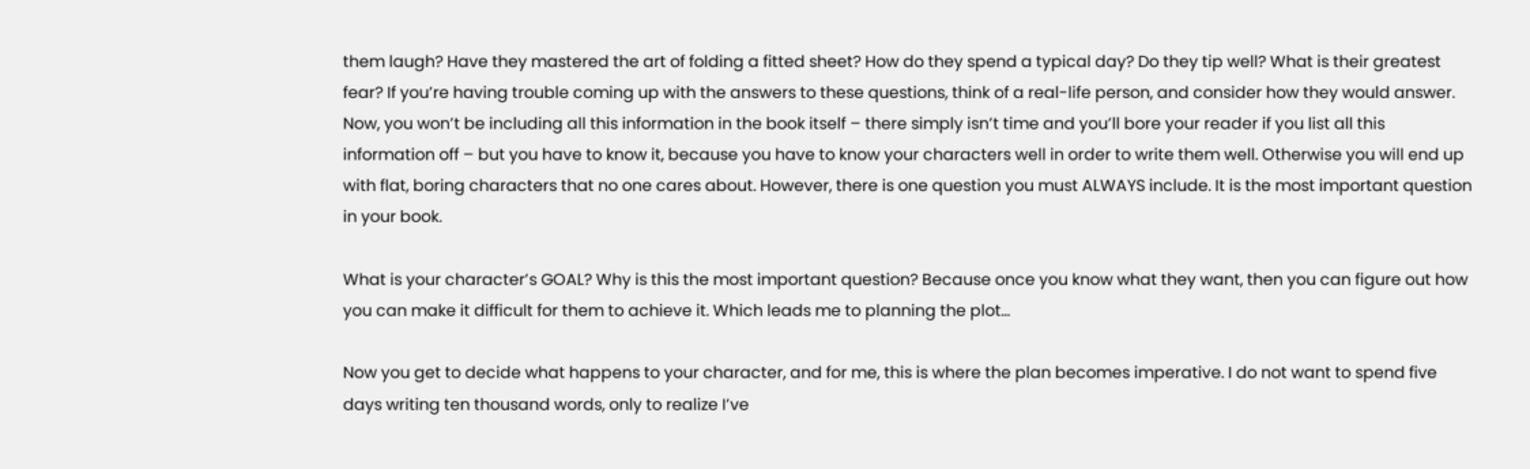them laugh? Have they mastered the art of folding a fitted sheet? How do they spend a typical day? Do they tip well? What is their greatest fear? If you’re having trouble coming up with the answers to these questions, think of a real-life person, and consider how they would answer. Now, you won’t be including all this information in the book itself – there simply isn’t time and you’ll bore your reader if you list all this information off – but you have to know it, because you have to know your characters well in order to write them well. Otherwise you will end up with flat, boring characters that no one cares about. However, there is one question you must ALWAYS include. It is the most important question in your book.

What is your character’s GOAL? Why is this the most important question? Because once you know what they want, then you can figure out how you can make it difficult for them to achieve it. Which leads me to planning the plot…

Now you get to decide what happens to your character, and for me, this is where the plan becomes imperative. I do not want to spend five days writing ten thousand words, only to realize I’ve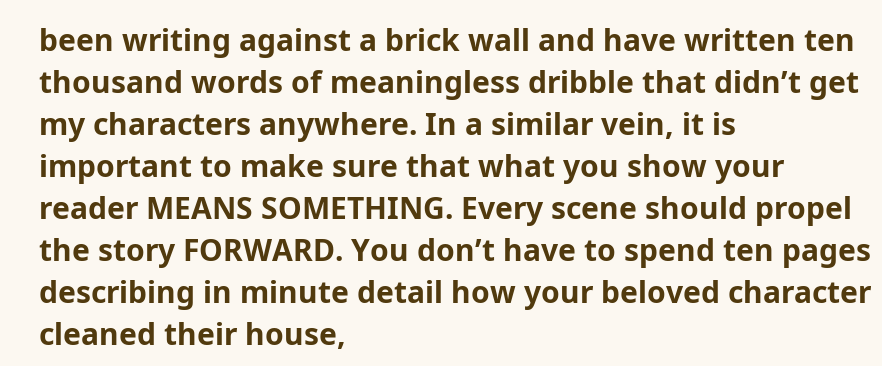been writing against a brick wall and have written ten thousand words of meaningless dribble that didn’t get my characters anywhere. In a similar vein, it is important to make sure that what you show your reader MEANS SOMETHING. Every scene should propel the story FORWARD. You don’t have to spend ten pages describing in minute detail how your beloved character cleaned their house,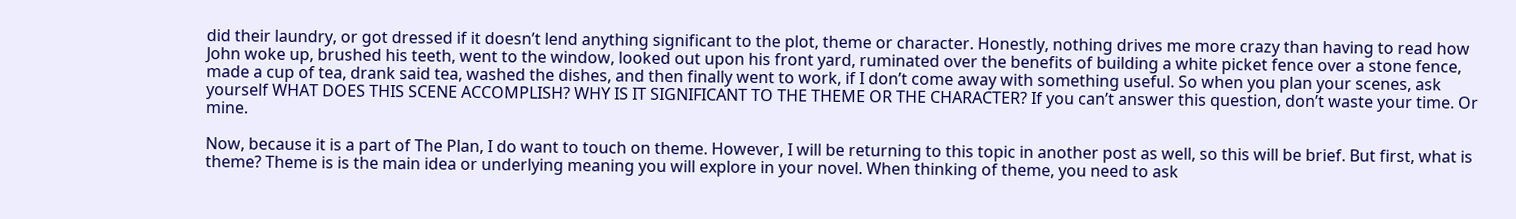did their laundry, or got dressed if it doesn’t lend anything significant to the plot, theme or character. Honestly, nothing drives me more crazy than having to read how John woke up, brushed his teeth, went to the window, looked out upon his front yard, ruminated over the benefits of building a white picket fence over a stone fence, made a cup of tea, drank said tea, washed the dishes, and then finally went to work, if I don’t come away with something useful. So when you plan your scenes, ask yourself WHAT DOES THIS SCENE ACCOMPLISH? WHY IS IT SIGNIFICANT TO THE THEME OR THE CHARACTER? If you can’t answer this question, don’t waste your time. Or mine.

Now, because it is a part of The Plan, I do want to touch on theme. However, I will be returning to this topic in another post as well, so this will be brief. But first, what is theme? Theme is is the main idea or underlying meaning you will explore in your novel. When thinking of theme, you need to ask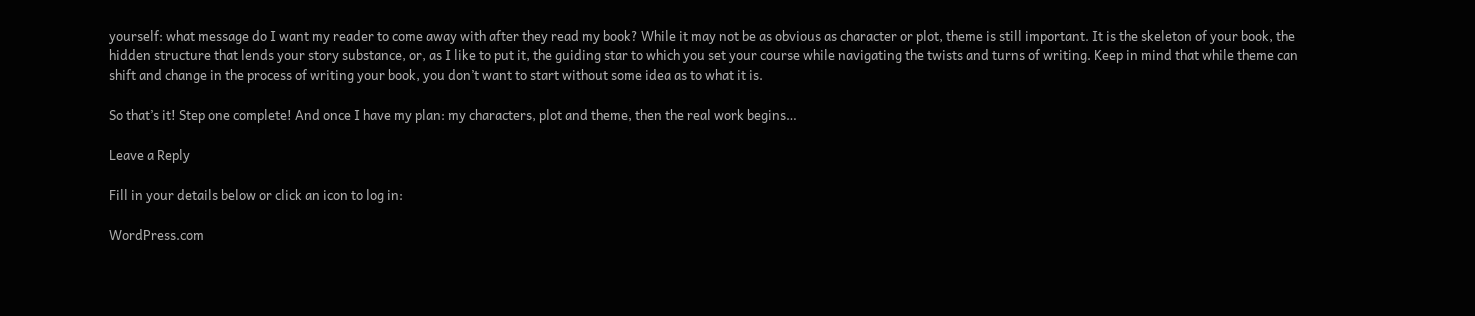yourself: what message do I want my reader to come away with after they read my book? While it may not be as obvious as character or plot, theme is still important. It is the skeleton of your book, the hidden structure that lends your story substance, or, as I like to put it, the guiding star to which you set your course while navigating the twists and turns of writing. Keep in mind that while theme can shift and change in the process of writing your book, you don’t want to start without some idea as to what it is.

So that’s it! Step one complete! And once I have my plan: my characters, plot and theme, then the real work begins…

Leave a Reply

Fill in your details below or click an icon to log in:

WordPress.com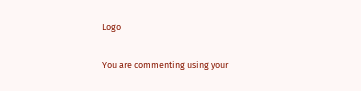Logo

You are commenting using your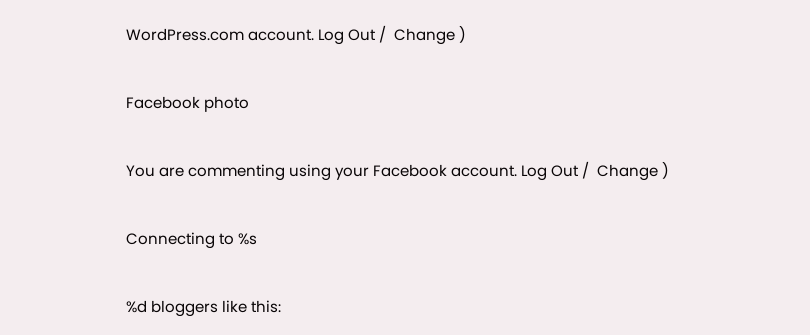WordPress.com account. Log Out /  Change )

Facebook photo

You are commenting using your Facebook account. Log Out /  Change )

Connecting to %s

%d bloggers like this: